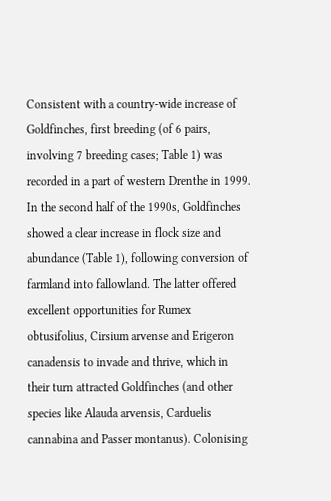Consistent with a country-wide increase of Goldfinches, first breeding (of 6 pairs, involving 7 breeding cases; Table 1) was recorded in a part of western Drenthe in 1999. In the second half of the 1990s, Goldfinches showed a clear increase in flock size and abundance (Table 1), following conversion of farmland into fallowland. The latter offered excellent opportunities for Rumex obtusifolius, Cirsium arvense and Erigeron canadensis to invade and thrive, which in their turn attracted Goldfinches (and other species like Alauda arvensis, Carduelis cannabina and Passer montanus). Colonising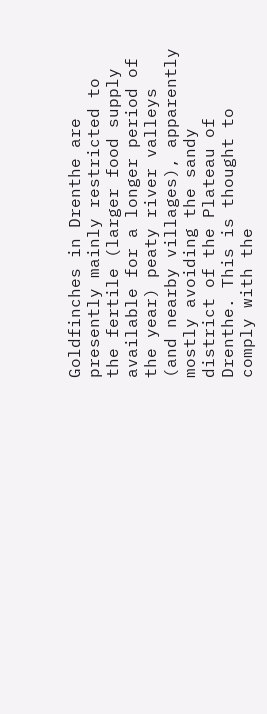Goldfinches in Drenthe are presently mainly restricted to the fertile (larger food supply available for a longer period of the year) peaty river valleys (and nearby villages), apparently mostly avoiding the sandy district of the Plateau of Drenthe. This is thought to comply with the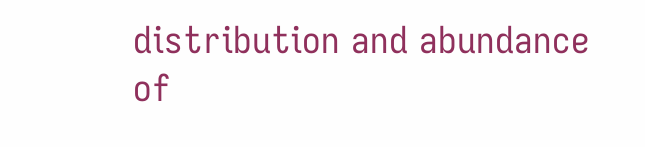distribution and abundance of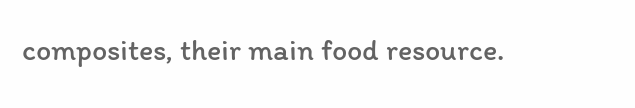composites, their main food resource.